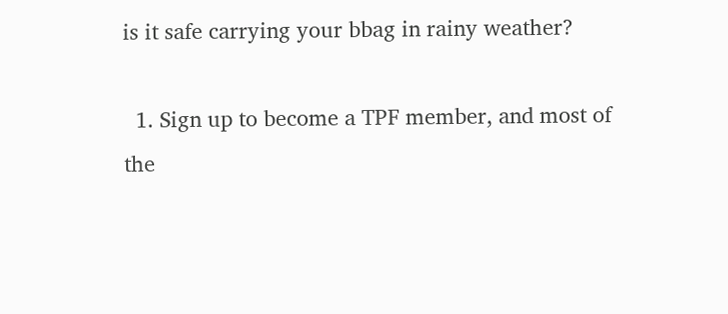is it safe carrying your bbag in rainy weather?

  1. Sign up to become a TPF member, and most of the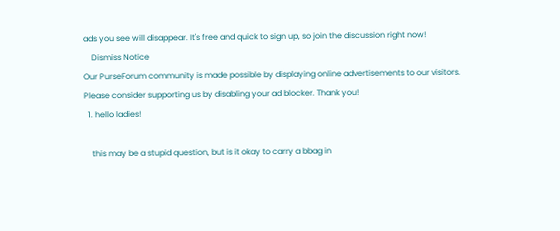ads you see will disappear. It's free and quick to sign up, so join the discussion right now!
    Dismiss Notice
Our PurseForum community is made possible by displaying online advertisements to our visitors.
Please consider supporting us by disabling your ad blocker. Thank you!
  1. hello ladies!

    this may be a stupid question, but is it okay to carry a bbag in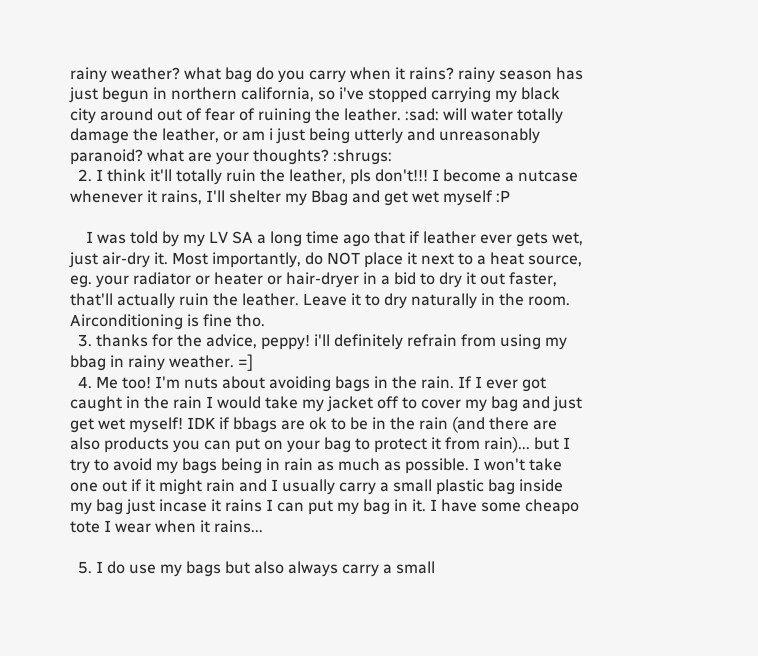rainy weather? what bag do you carry when it rains? rainy season has just begun in northern california, so i've stopped carrying my black city around out of fear of ruining the leather. :sad: will water totally damage the leather, or am i just being utterly and unreasonably paranoid? what are your thoughts? :shrugs:
  2. I think it'll totally ruin the leather, pls don't!!! I become a nutcase whenever it rains, I'll shelter my Bbag and get wet myself :P

    I was told by my LV SA a long time ago that if leather ever gets wet, just air-dry it. Most importantly, do NOT place it next to a heat source, eg. your radiator or heater or hair-dryer in a bid to dry it out faster, that'll actually ruin the leather. Leave it to dry naturally in the room. Airconditioning is fine tho.
  3. thanks for the advice, peppy! i'll definitely refrain from using my bbag in rainy weather. =]
  4. Me too! I'm nuts about avoiding bags in the rain. If I ever got caught in the rain I would take my jacket off to cover my bag and just get wet myself! IDK if bbags are ok to be in the rain (and there are also products you can put on your bag to protect it from rain)... but I try to avoid my bags being in rain as much as possible. I won't take one out if it might rain and I usually carry a small plastic bag inside my bag just incase it rains I can put my bag in it. I have some cheapo tote I wear when it rains...

  5. I do use my bags but also always carry a small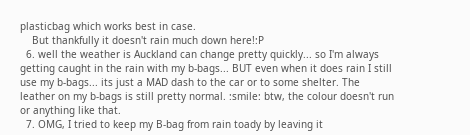plasticbag which works best in case.
    But thankfully it doesn't rain much down here!:P
  6. well the weather is Auckland can change pretty quickly... so I'm always getting caught in the rain with my b-bags... BUT even when it does rain I still use my b-bags... its just a MAD dash to the car or to some shelter. The leather on my b-bags is still pretty normal. :smile: btw, the colour doesn't run or anything like that.
  7. OMG, I tried to keep my B-bag from rain toady by leaving it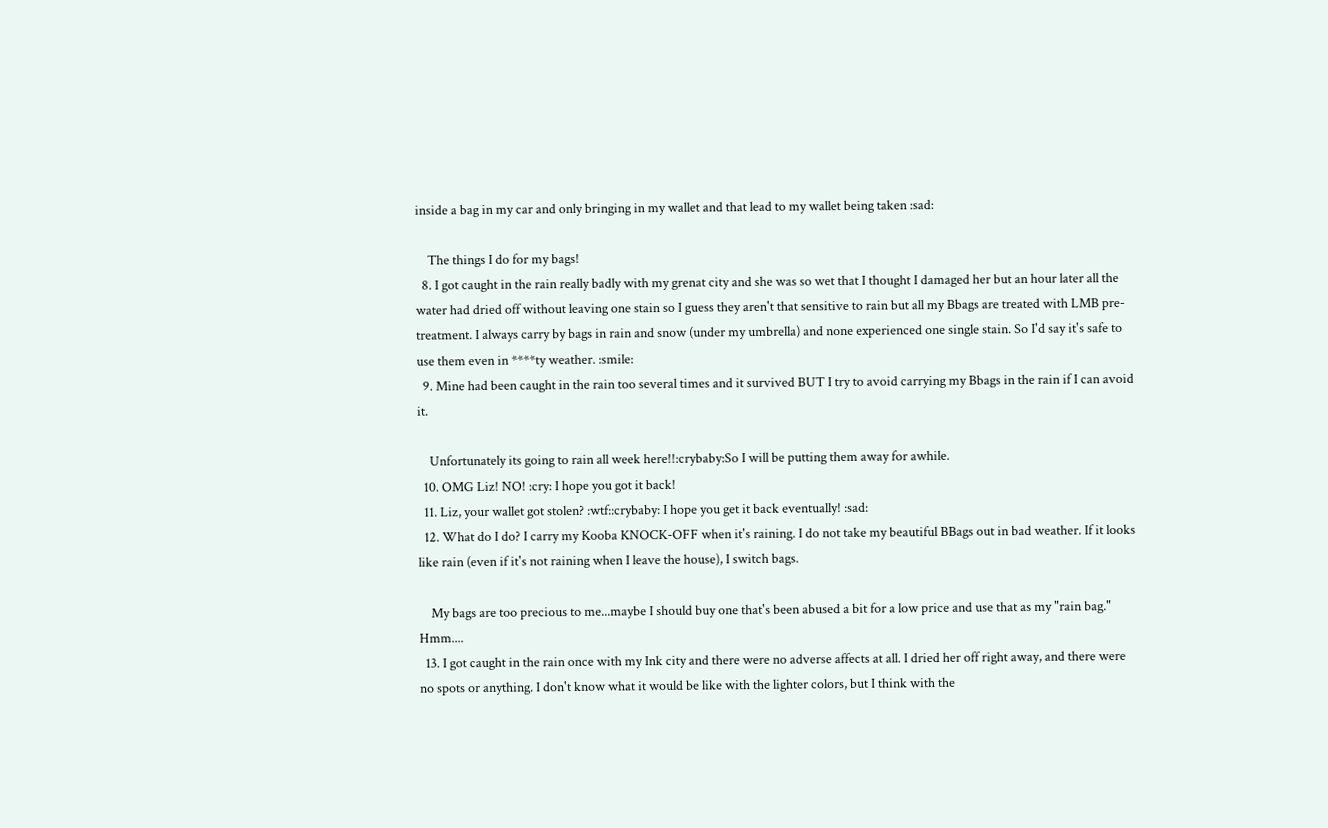inside a bag in my car and only bringing in my wallet and that lead to my wallet being taken :sad:

    The things I do for my bags!
  8. I got caught in the rain really badly with my grenat city and she was so wet that I thought I damaged her but an hour later all the water had dried off without leaving one stain so I guess they aren't that sensitive to rain but all my Bbags are treated with LMB pre-treatment. I always carry by bags in rain and snow (under my umbrella) and none experienced one single stain. So I'd say it's safe to use them even in ****ty weather. :smile:
  9. Mine had been caught in the rain too several times and it survived BUT I try to avoid carrying my Bbags in the rain if I can avoid it.

    Unfortunately its going to rain all week here!!:crybaby:So I will be putting them away for awhile.
  10. OMG Liz! NO! :cry: I hope you got it back!
  11. Liz, your wallet got stolen? :wtf::crybaby: I hope you get it back eventually! :sad:
  12. What do I do? I carry my Kooba KNOCK-OFF when it's raining. I do not take my beautiful BBags out in bad weather. If it looks like rain (even if it's not raining when I leave the house), I switch bags.

    My bags are too precious to me...maybe I should buy one that's been abused a bit for a low price and use that as my "rain bag." Hmm....
  13. I got caught in the rain once with my Ink city and there were no adverse affects at all. I dried her off right away, and there were no spots or anything. I don't know what it would be like with the lighter colors, but I think with the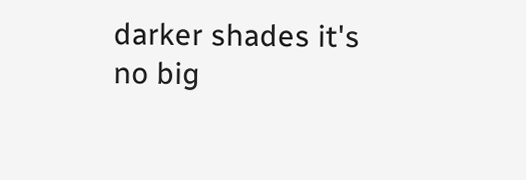darker shades it's no big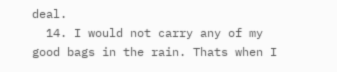deal.
  14. I would not carry any of my good bags in the rain. Thats when I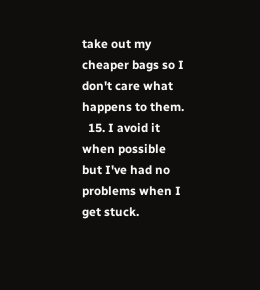take out my cheaper bags so I don't care what happens to them.
  15. I avoid it when possible but I've had no problems when I get stuck.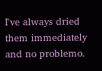I've always dried them immediately and no problemo.